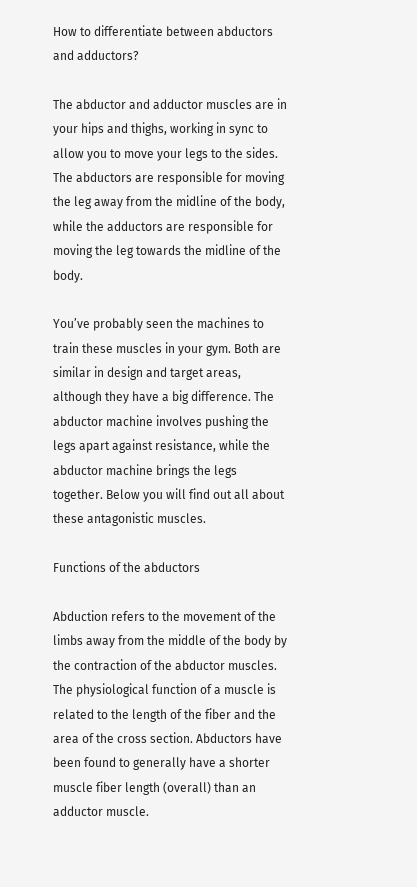How to differentiate between abductors and adductors?

The abductor and adductor muscles are in your hips and thighs, working in sync to allow you to move your legs to the sides. The abductors are responsible for moving the leg away from the midline of the body, while the adductors are responsible for moving the leg towards the midline of the body.

You’ve probably seen the machines to train these muscles in your gym. Both are similar in design and target areas, although they have a big difference. The abductor machine involves pushing the legs apart against resistance, while the abductor machine brings the legs together. Below you will find out all about these antagonistic muscles.

Functions of the abductors

Abduction refers to the movement of the limbs away from the middle of the body by the contraction of the abductor muscles. The physiological function of a muscle is related to the length of the fiber and the area of the cross section. Abductors have been found to generally have a shorter muscle fiber length (overall) than an adductor muscle.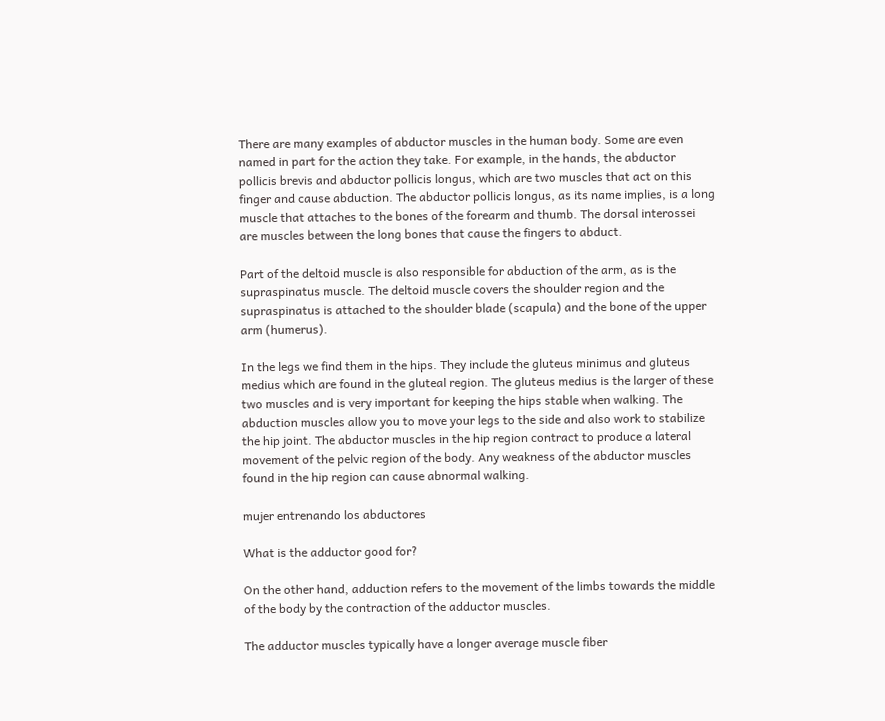There are many examples of abductor muscles in the human body. Some are even named in part for the action they take. For example, in the hands, the abductor pollicis brevis and abductor pollicis longus, which are two muscles that act on this finger and cause abduction. The abductor pollicis longus, as its name implies, is a long muscle that attaches to the bones of the forearm and thumb. The dorsal interossei are muscles between the long bones that cause the fingers to abduct.

Part of the deltoid muscle is also responsible for abduction of the arm, as is the supraspinatus muscle. The deltoid muscle covers the shoulder region and the supraspinatus is attached to the shoulder blade (scapula) and the bone of the upper arm (humerus).

In the legs we find them in the hips. They include the gluteus minimus and gluteus medius which are found in the gluteal region. The gluteus medius is the larger of these two muscles and is very important for keeping the hips stable when walking. The abduction muscles allow you to move your legs to the side and also work to stabilize the hip joint. The abductor muscles in the hip region contract to produce a lateral movement of the pelvic region of the body. Any weakness of the abductor muscles found in the hip region can cause abnormal walking.

mujer entrenando los abductores

What is the adductor good for?

On the other hand, adduction refers to the movement of the limbs towards the middle of the body by the contraction of the adductor muscles.

The adductor muscles typically have a longer average muscle fiber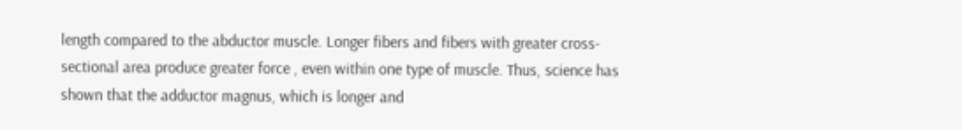length compared to the abductor muscle. Longer fibers and fibers with greater cross-sectional area produce greater force , even within one type of muscle. Thus, science has shown that the adductor magnus, which is longer and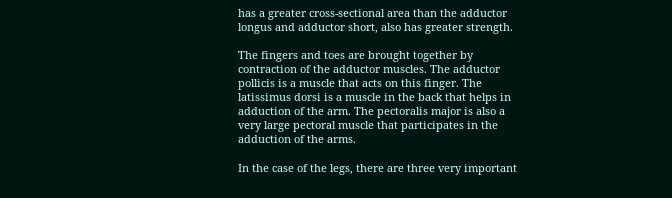has a greater cross-sectional area than the adductor longus and adductor short, also has greater strength.

The fingers and toes are brought together by contraction of the adductor muscles. The adductor pollicis is a muscle that acts on this finger. The latissimus dorsi is a muscle in the back that helps in adduction of the arm. The pectoralis major is also a very large pectoral muscle that participates in the adduction of the arms.

In the case of the legs, there are three very important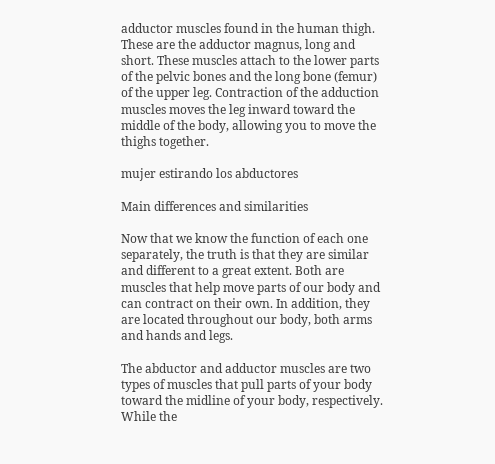adductor muscles found in the human thigh. These are the adductor magnus, long and short. These muscles attach to the lower parts of the pelvic bones and the long bone (femur) of the upper leg. Contraction of the adduction muscles moves the leg inward toward the middle of the body, allowing you to move the thighs together.

mujer estirando los abductores

Main differences and similarities

Now that we know the function of each one separately, the truth is that they are similar and different to a great extent. Both are muscles that help move parts of our body and can contract on their own. In addition, they are located throughout our body, both arms and hands and legs.

The abductor and adductor muscles are two types of muscles that pull parts of your body toward the midline of your body, respectively. While the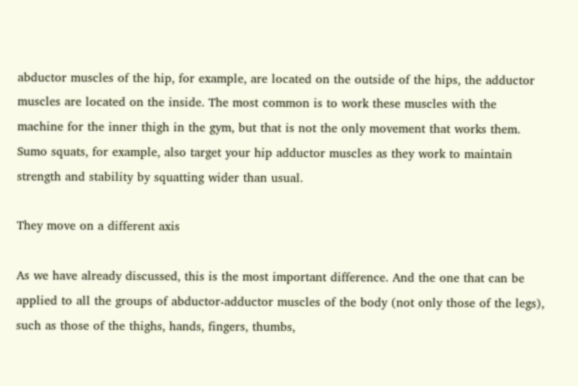abductor muscles of the hip, for example, are located on the outside of the hips, the adductor muscles are located on the inside. The most common is to work these muscles with the machine for the inner thigh in the gym, but that is not the only movement that works them. Sumo squats, for example, also target your hip adductor muscles as they work to maintain strength and stability by squatting wider than usual.

They move on a different axis

As we have already discussed, this is the most important difference. And the one that can be applied to all the groups of abductor-adductor muscles of the body (not only those of the legs), such as those of the thighs, hands, fingers, thumbs,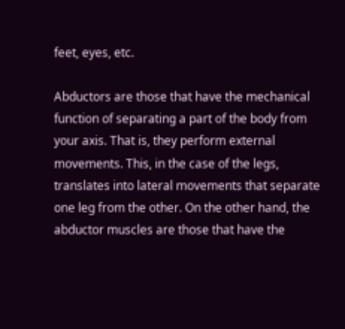feet, eyes, etc.

Abductors are those that have the mechanical function of separating a part of the body from your axis. That is, they perform external movements. This, in the case of the legs, translates into lateral movements that separate one leg from the other. On the other hand, the abductor muscles are those that have the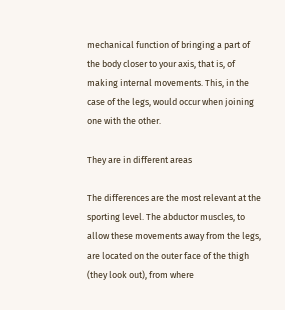mechanical function of bringing a part of the body closer to your axis, that is, of making internal movements. This, in the case of the legs, would occur when joining one with the other.

They are in different areas

The differences are the most relevant at the sporting level. The abductor muscles, to allow these movements away from the legs, are located on the outer face of the thigh (they look out), from where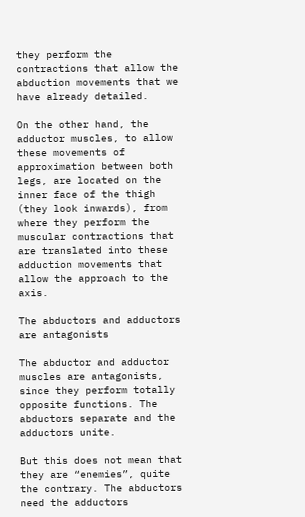they perform the contractions that allow the abduction movements that we have already detailed.

On the other hand, the adductor muscles, to allow these movements of approximation between both legs, are located on the inner face of the thigh (they look inwards), from where they perform the muscular contractions that are translated into these adduction movements that allow the approach to the axis.

The abductors and adductors are antagonists

The abductor and adductor muscles are antagonists, since they perform totally opposite functions. The abductors separate and the adductors unite.

But this does not mean that they are “enemies”, quite the contrary. The abductors need the adductors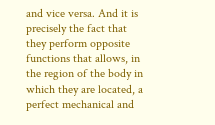and vice versa. And it is precisely the fact that they perform opposite functions that allows, in the region of the body in which they are located, a perfect mechanical and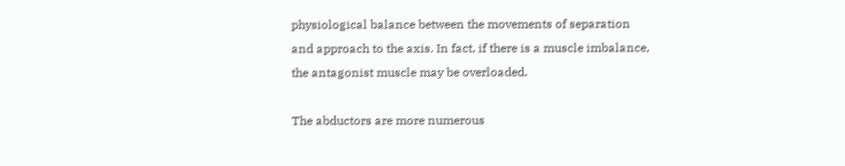physiological balance between the movements of separation and approach to the axis. In fact, if there is a muscle imbalance, the antagonist muscle may be overloaded.

The abductors are more numerous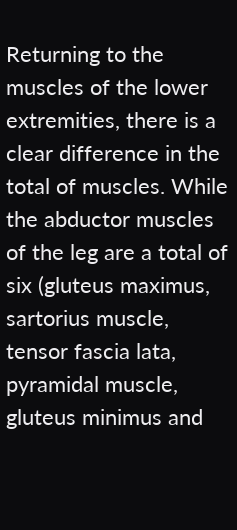Returning to the muscles of the lower extremities, there is a clear difference in the total of muscles. While the abductor muscles of the leg are a total of six (gluteus maximus, sartorius muscle, tensor fascia lata, pyramidal muscle, gluteus minimus and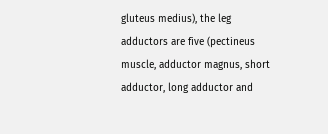gluteus medius), the leg adductors are five (pectineus muscle, adductor magnus, short adductor, long adductor and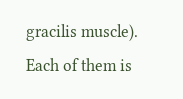gracilis muscle). Each of them is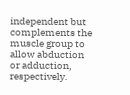independent but complements the muscle group to allow abduction or adduction, respectively.